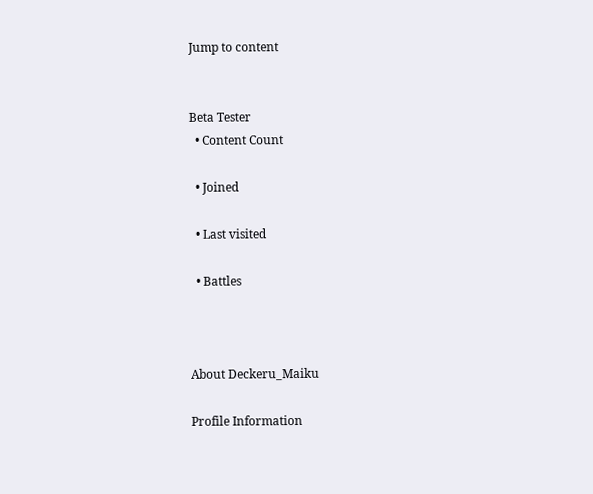Jump to content


Beta Tester
  • Content Сount

  • Joined

  • Last visited

  • Battles



About Deckeru_Maiku

Profile Information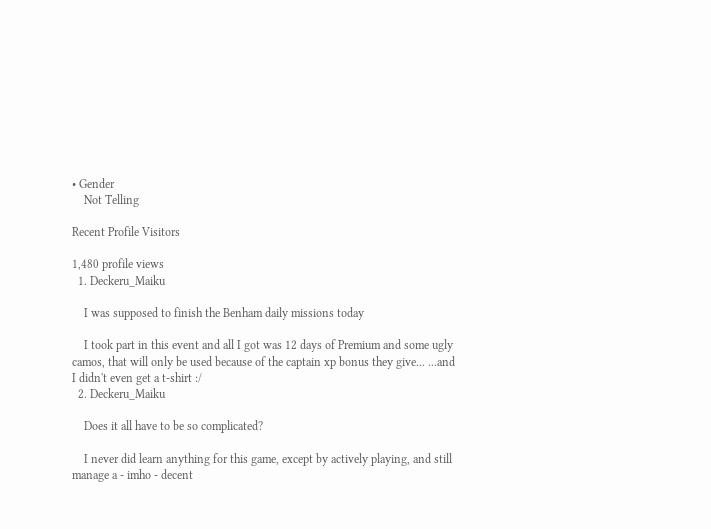• Gender
    Not Telling

Recent Profile Visitors

1,480 profile views
  1. Deckeru_Maiku

    I was supposed to finish the Benham daily missions today

    I took part in this event and all I got was 12 days of Premium and some ugly camos, that will only be used because of the captain xp bonus they give... ...and I didn't even get a t-shirt :/
  2. Deckeru_Maiku

    Does it all have to be so complicated?

    I never did learn anything for this game, except by actively playing, and still manage a - imho - decent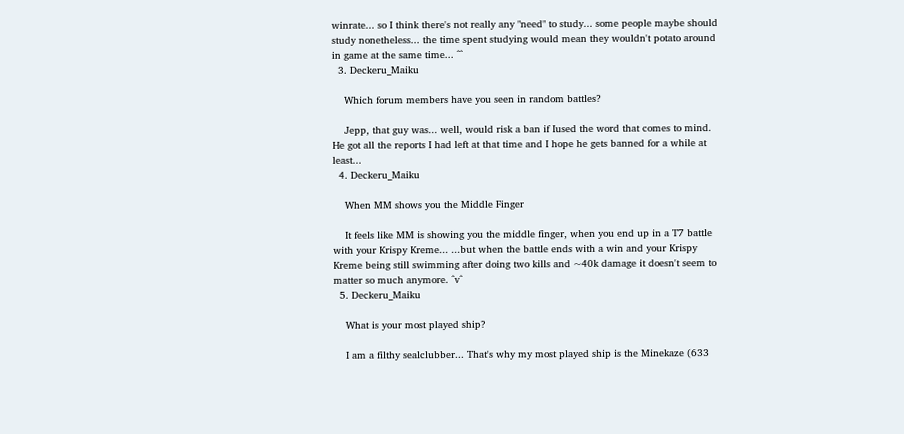winrate... so I think there's not really any "need" to study... some people maybe should study nonetheless... the time spent studying would mean they wouldn't potato around in game at the same time... ^^
  3. Deckeru_Maiku

    Which forum members have you seen in random battles?

    Jepp, that guy was... well, would risk a ban if Iused the word that comes to mind. He got all the reports I had left at that time and I hope he gets banned for a while at least...
  4. Deckeru_Maiku

    When MM shows you the Middle Finger

    It feels like MM is showing you the middle finger, when you end up in a T7 battle with your Krispy Kreme... ...but when the battle ends with a win and your Krispy Kreme being still swimming after doing two kills and ~40k damage it doesn't seem to matter so much anymore. ^v^
  5. Deckeru_Maiku

    What is your most played ship?

    I am a filthy sealclubber... That's why my most played ship is the Minekaze (633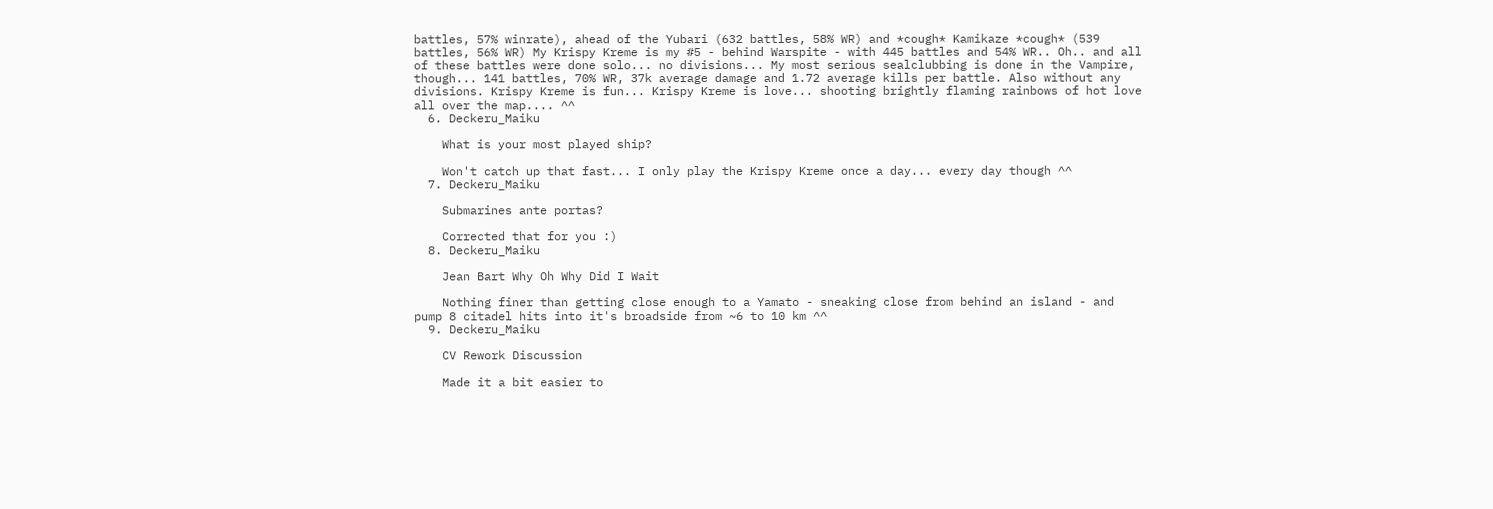battles, 57% winrate), ahead of the Yubari (632 battles, 58% WR) and *cough* Kamikaze *cough* (539 battles, 56% WR) My Krispy Kreme is my #5 - behind Warspite - with 445 battles and 54% WR.. Oh.. and all of these battles were done solo... no divisions... My most serious sealclubbing is done in the Vampire, though... 141 battles, 70% WR, 37k average damage and 1.72 average kills per battle. Also without any divisions. Krispy Kreme is fun... Krispy Kreme is love... shooting brightly flaming rainbows of hot love all over the map.... ^^
  6. Deckeru_Maiku

    What is your most played ship?

    Won't catch up that fast... I only play the Krispy Kreme once a day... every day though ^^
  7. Deckeru_Maiku

    Submarines ante portas?

    Corrected that for you :)
  8. Deckeru_Maiku

    Jean Bart Why Oh Why Did I Wait

    Nothing finer than getting close enough to a Yamato - sneaking close from behind an island - and pump 8 citadel hits into it's broadside from ~6 to 10 km ^^
  9. Deckeru_Maiku

    CV Rework Discussion

    Made it a bit easier to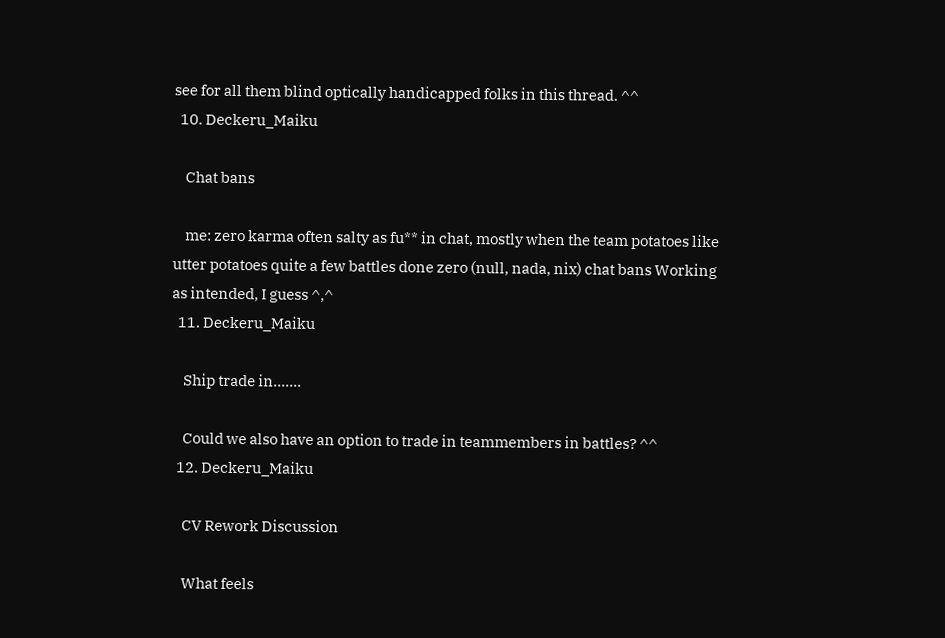see for all them blind optically handicapped folks in this thread. ^^
  10. Deckeru_Maiku

    Chat bans

    me: zero karma often salty as fu** in chat, mostly when the team potatoes like utter potatoes quite a few battles done zero (null, nada, nix) chat bans Working as intended, I guess ^,^
  11. Deckeru_Maiku

    Ship trade in.......

    Could we also have an option to trade in teammembers in battles? ^^
  12. Deckeru_Maiku

    CV Rework Discussion

    What feels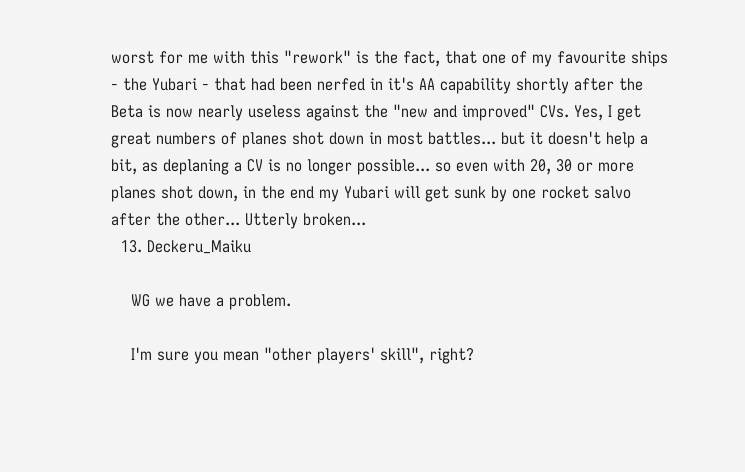worst for me with this "rework" is the fact, that one of my favourite ships - the Yubari - that had been nerfed in it's AA capability shortly after the Beta is now nearly useless against the "new and improved" CVs. Yes, I get great numbers of planes shot down in most battles... but it doesn't help a bit, as deplaning a CV is no longer possible... so even with 20, 30 or more planes shot down, in the end my Yubari will get sunk by one rocket salvo after the other... Utterly broken...
  13. Deckeru_Maiku

    WG we have a problem.

    I'm sure you mean "other players' skill", right?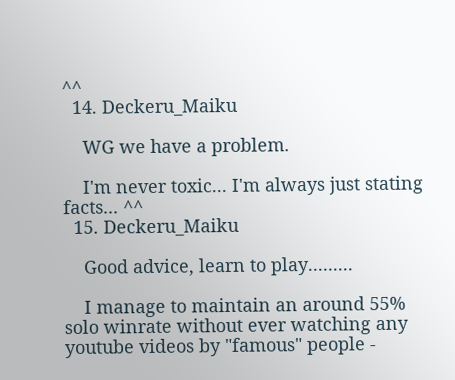^^
  14. Deckeru_Maiku

    WG we have a problem.

    I'm never toxic... I'm always just stating facts... ^^
  15. Deckeru_Maiku

    Good advice, learn to play.........

    I manage to maintain an around 55% solo winrate without ever watching any youtube videos by "famous" people -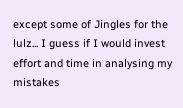except some of Jingles for the lulz... I guess if I would invest effort and time in analysing my mistakes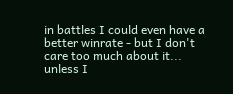in battles I could even have a better winrate - but I don't care too much about it... unless I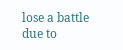lose a battle due to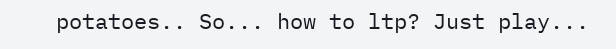potatoes.. So... how to ltp? Just play...